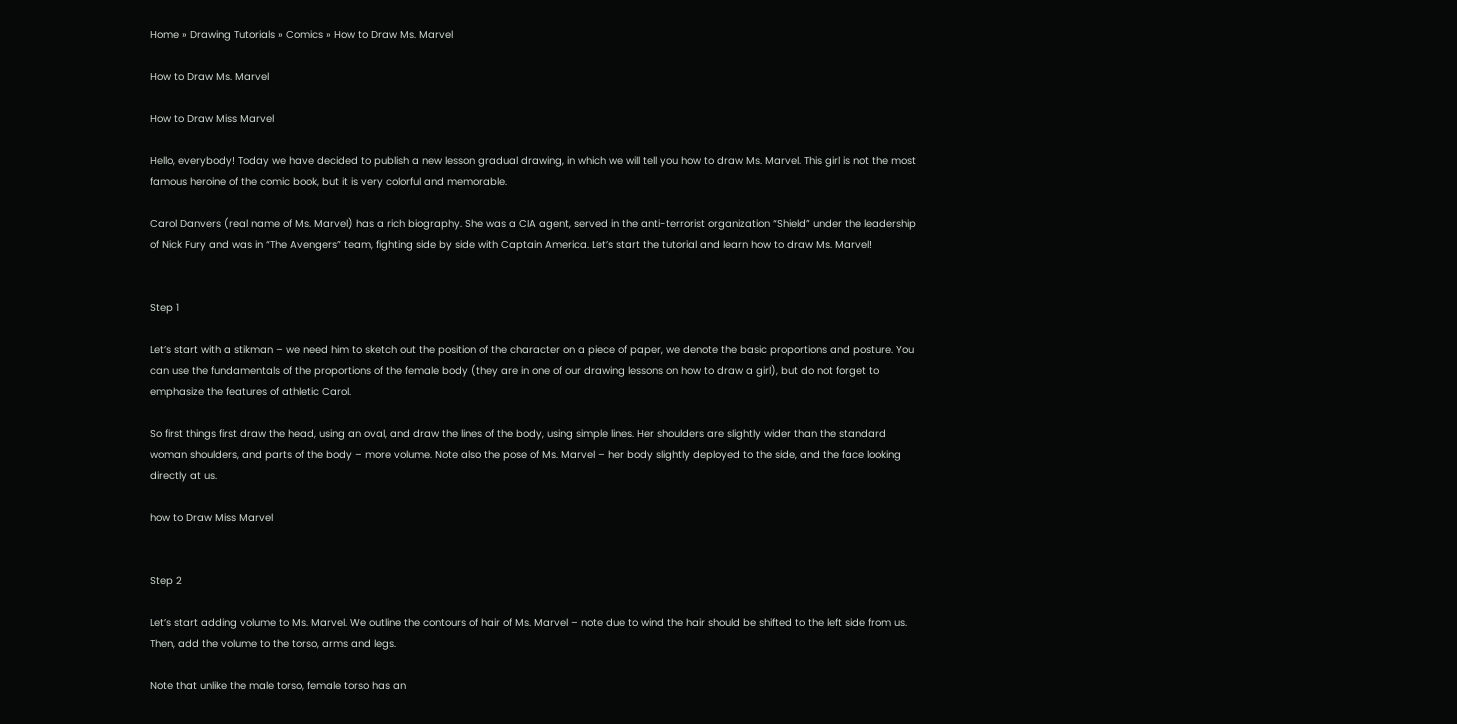Home » Drawing Tutorials » Comics » How to Draw Ms. Marvel

How to Draw Ms. Marvel

How to Draw Miss Marvel

Hello, everybody! Today we have decided to publish a new lesson gradual drawing, in which we will tell you how to draw Ms. Marvel. This girl is not the most famous heroine of the comic book, but it is very colorful and memorable.

Carol Danvers (real name of Ms. Marvel) has a rich biography. She was a CIA agent, served in the anti-terrorist organization “Shield” under the leadership of Nick Fury and was in “The Avengers” team, fighting side by side with Captain America. Let’s start the tutorial and learn how to draw Ms. Marvel!


Step 1

Let’s start with a stikman – we need him to sketch out the position of the character on a piece of paper, we denote the basic proportions and posture. You can use the fundamentals of the proportions of the female body (they are in one of our drawing lessons on how to draw a girl), but do not forget to emphasize the features of athletic Carol.

So first things first draw the head, using an oval, and draw the lines of the body, using simple lines. Her shoulders are slightly wider than the standard woman shoulders, and parts of the body – more volume. Note also the pose of Ms. Marvel – her body slightly deployed to the side, and the face looking directly at us.

how to Draw Miss Marvel


Step 2

Let’s start adding volume to Ms. Marvel. We outline the contours of hair of Ms. Marvel – note due to wind the hair should be shifted to the left side from us. Then, add the volume to the torso, arms and legs.

Note that unlike the male torso, female torso has an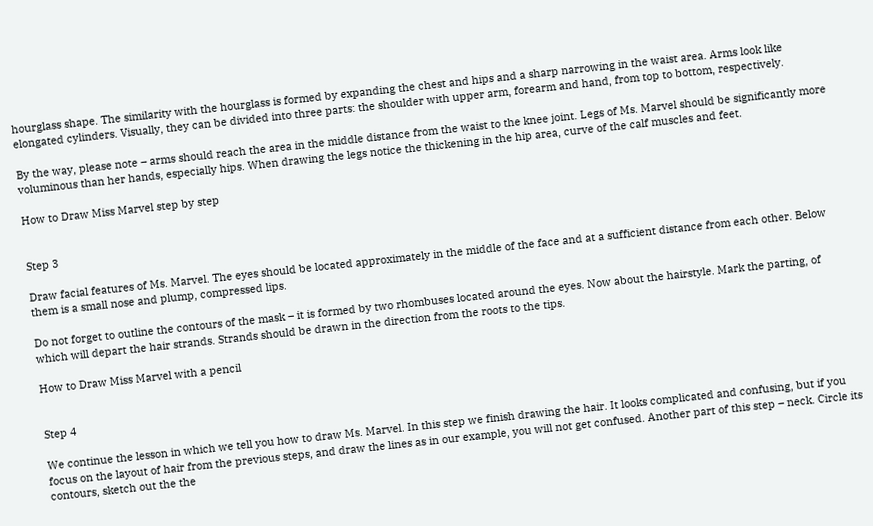hourglass shape. The similarity with the hourglass is formed by expanding the chest and hips and a sharp narrowing in the waist area. Arms look like elongated cylinders. Visually, they can be divided into three parts: the shoulder with upper arm, forearm and hand, from top to bottom, respectively.

By the way, please note – arms should reach the area in the middle distance from the waist to the knee joint. Legs of Ms. Marvel should be significantly more voluminous than her hands, especially hips. When drawing the legs notice the thickening in the hip area, curve of the calf muscles and feet.

How to Draw Miss Marvel step by step


Step 3

Draw facial features of Ms. Marvel. The eyes should be located approximately in the middle of the face and at a sufficient distance from each other. Below them is a small nose and plump, compressed lips.

Do not forget to outline the contours of the mask – it is formed by two rhombuses located around the eyes. Now about the hairstyle. Mark the parting, of which will depart the hair strands. Strands should be drawn in the direction from the roots to the tips.

How to Draw Miss Marvel with a pencil


Step 4

We continue the lesson in which we tell you how to draw Ms. Marvel. In this step we finish drawing the hair. It looks complicated and confusing, but if you focus on the layout of hair from the previous steps, and draw the lines as in our example, you will not get confused. Another part of this step – neck. Circle its contours, sketch out the the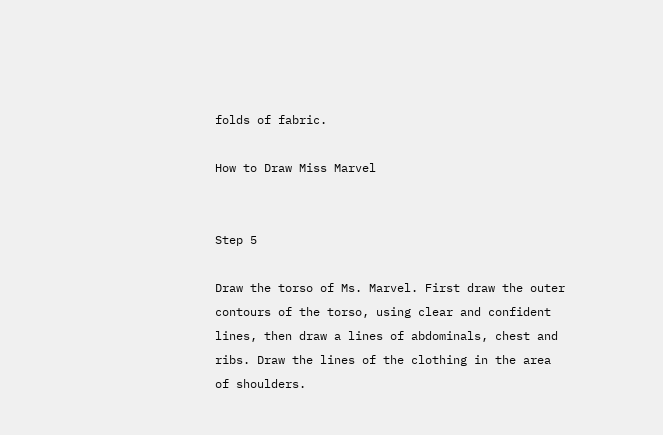folds of fabric.

How to Draw Miss Marvel


Step 5

Draw the torso of Ms. Marvel. First draw the outer contours of the torso, using clear and confident lines, then draw a lines of abdominals, chest and ribs. Draw the lines of the clothing in the area of shoulders.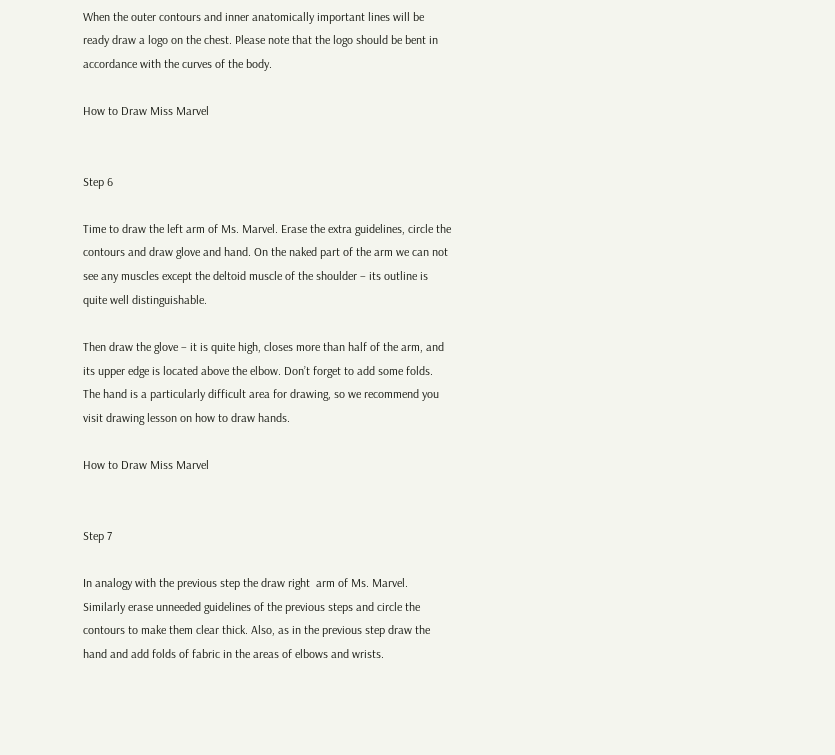When the outer contours and inner anatomically important lines will be ready draw a logo on the chest. Please note that the logo should be bent in accordance with the curves of the body.

How to Draw Miss Marvel


Step 6

Time to draw the left arm of Ms. Marvel. Erase the extra guidelines, circle the contours and draw glove and hand. On the naked part of the arm we can not see any muscles except the deltoid muscle of the shoulder – its outline is quite well distinguishable.

Then draw the glove – it is quite high, closes more than half of the arm, and its upper edge is located above the elbow. Don’t forget to add some folds. The hand is a particularly difficult area for drawing, so we recommend you visit drawing lesson on how to draw hands.

How to Draw Miss Marvel


Step 7

In analogy with the previous step the draw right  arm of Ms. Marvel. Similarly erase unneeded guidelines of the previous steps and circle the contours to make them clear thick. Also, as in the previous step draw the hand and add folds of fabric in the areas of elbows and wrists.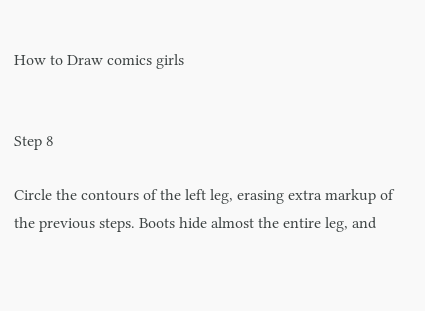How to Draw comics girls


Step 8

Circle the contours of the left leg, erasing extra markup of the previous steps. Boots hide almost the entire leg, and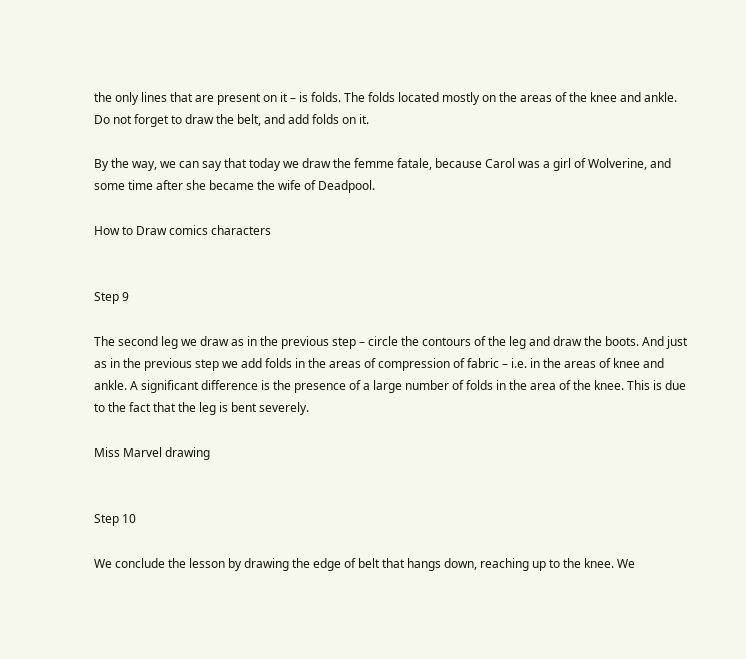the only lines that are present on it – is folds. The folds located mostly on the areas of the knee and ankle. Do not forget to draw the belt, and add folds on it.

By the way, we can say that today we draw the femme fatale, because Carol was a girl of Wolverine, and some time after she became the wife of Deadpool.

How to Draw comics characters


Step 9

The second leg we draw as in the previous step – circle the contours of the leg and draw the boots. And just as in the previous step we add folds in the areas of compression of fabric – i.e. in the areas of knee and ankle. A significant difference is the presence of a large number of folds in the area of the knee. This is due to the fact that the leg is bent severely.

Miss Marvel drawing


Step 10

We conclude the lesson by drawing the edge of belt that hangs down, reaching up to the knee. We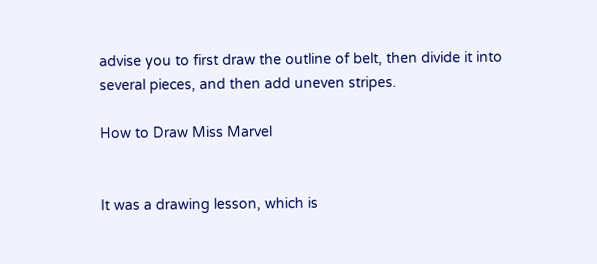advise you to first draw the outline of belt, then divide it into several pieces, and then add uneven stripes.

How to Draw Miss Marvel


It was a drawing lesson, which is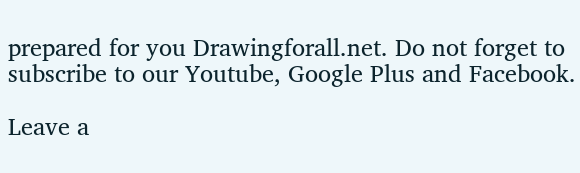prepared for you Drawingforall.net. Do not forget to subscribe to our Youtube, Google Plus and Facebook.

Leave a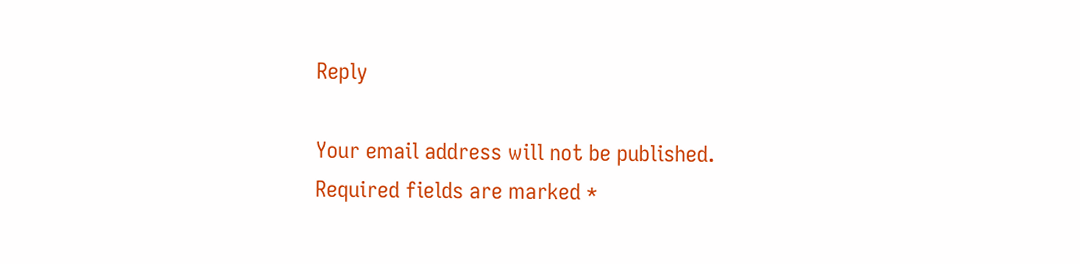Reply

Your email address will not be published. Required fields are marked *